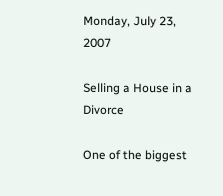Monday, July 23, 2007

Selling a House in a Divorce

One of the biggest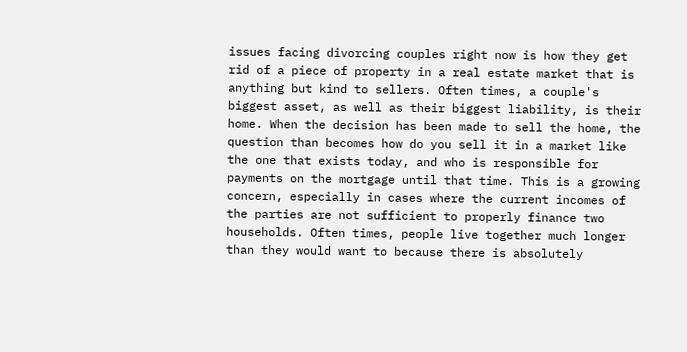issues facing divorcing couples right now is how they get rid of a piece of property in a real estate market that is anything but kind to sellers. Often times, a couple's biggest asset, as well as their biggest liability, is their home. When the decision has been made to sell the home, the question than becomes how do you sell it in a market like the one that exists today, and who is responsible for payments on the mortgage until that time. This is a growing concern, especially in cases where the current incomes of the parties are not sufficient to properly finance two households. Often times, people live together much longer than they would want to because there is absolutely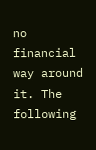no financial way around it. The following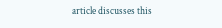article discusses this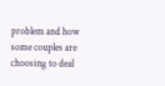problem and how some couples are choosing to deal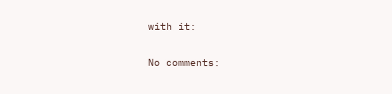with it:

No comments: